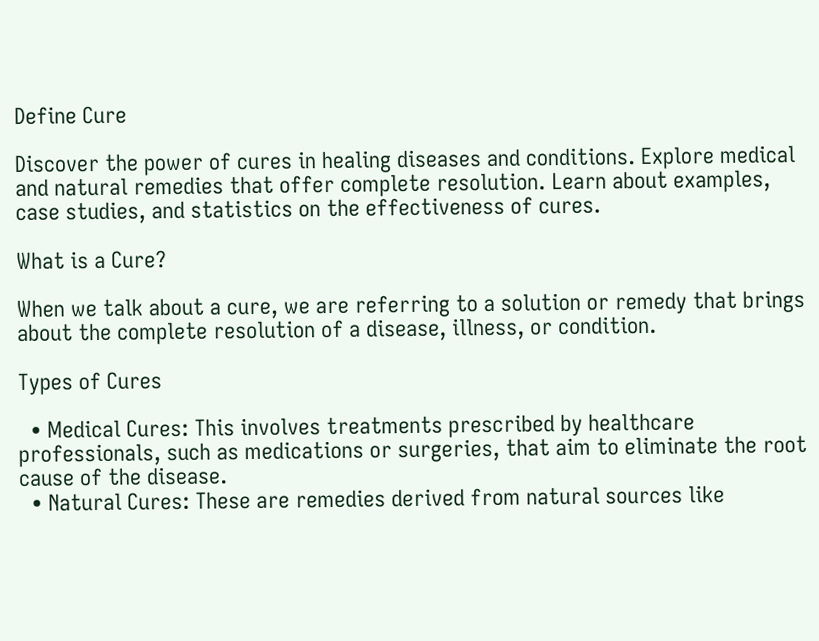Define Cure

Discover the power of cures in healing diseases and conditions. Explore medical and natural remedies that offer complete resolution. Learn about examples, case studies, and statistics on the effectiveness of cures.

What is a Cure?

When we talk about a cure, we are referring to a solution or remedy that brings about the complete resolution of a disease, illness, or condition.

Types of Cures

  • Medical Cures: This involves treatments prescribed by healthcare professionals, such as medications or surgeries, that aim to eliminate the root cause of the disease.
  • Natural Cures: These are remedies derived from natural sources like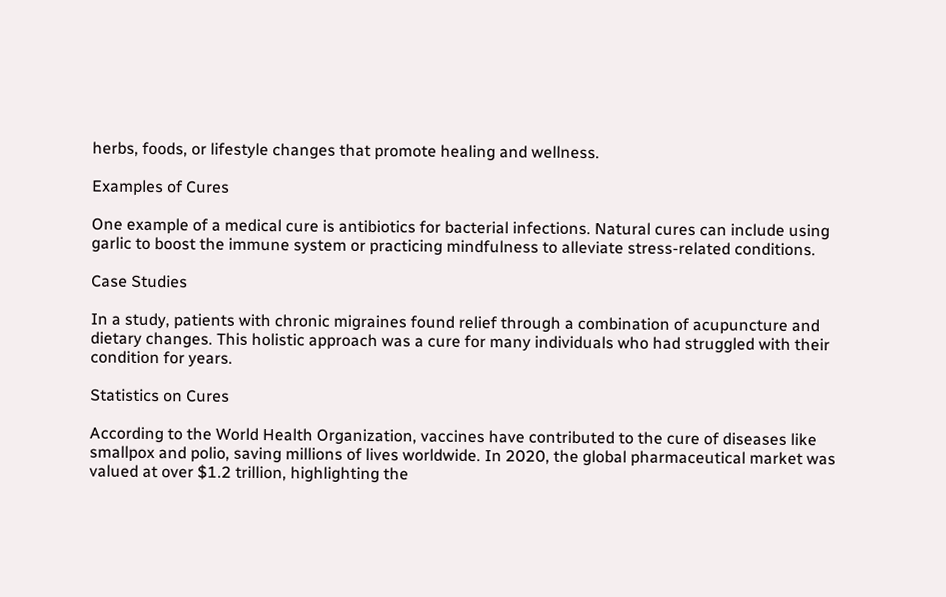herbs, foods, or lifestyle changes that promote healing and wellness.

Examples of Cures

One example of a medical cure is antibiotics for bacterial infections. Natural cures can include using garlic to boost the immune system or practicing mindfulness to alleviate stress-related conditions.

Case Studies

In a study, patients with chronic migraines found relief through a combination of acupuncture and dietary changes. This holistic approach was a cure for many individuals who had struggled with their condition for years.

Statistics on Cures

According to the World Health Organization, vaccines have contributed to the cure of diseases like smallpox and polio, saving millions of lives worldwide. In 2020, the global pharmaceutical market was valued at over $1.2 trillion, highlighting the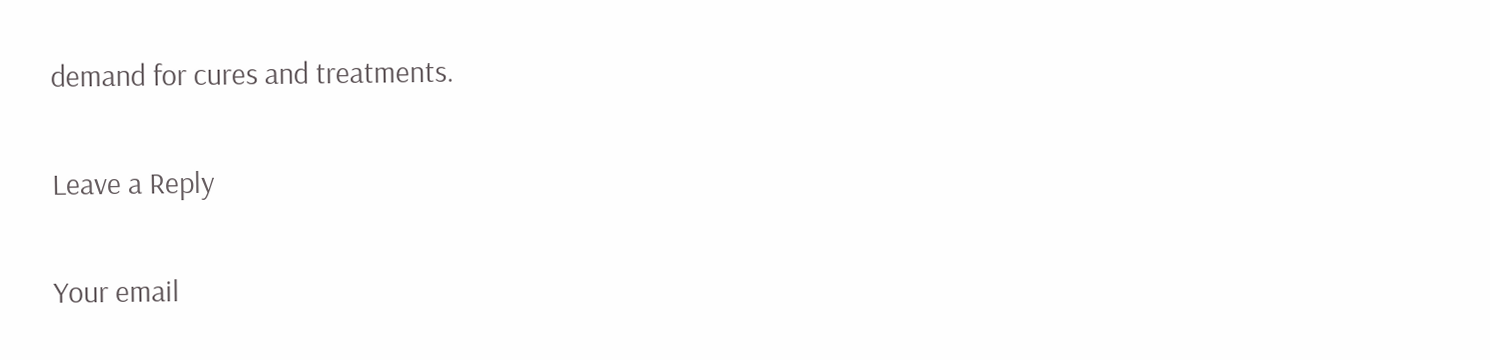demand for cures and treatments.

Leave a Reply

Your email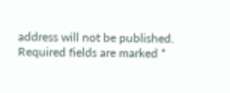address will not be published. Required fields are marked *